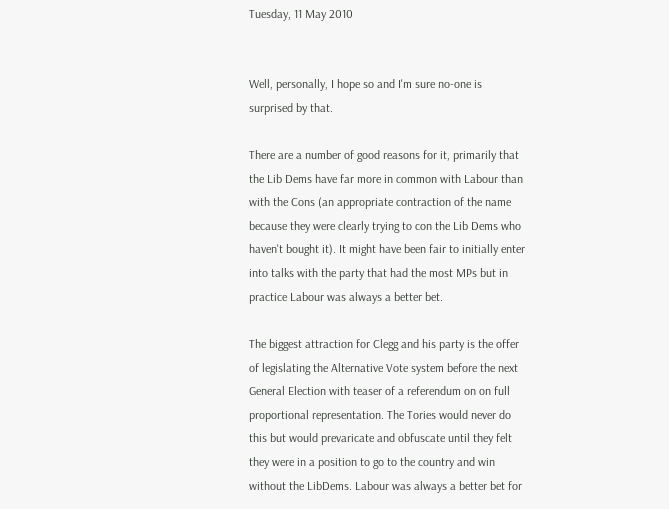Tuesday, 11 May 2010


Well, personally, I hope so and I'm sure no-one is surprised by that.

There are a number of good reasons for it, primarily that the Lib Dems have far more in common with Labour than with the Cons (an appropriate contraction of the name because they were clearly trying to con the Lib Dems who haven't bought it). It might have been fair to initially enter into talks with the party that had the most MPs but in practice Labour was always a better bet.

The biggest attraction for Clegg and his party is the offer of legislating the Alternative Vote system before the next General Election with teaser of a referendum on on full proportional representation. The Tories would never do this but would prevaricate and obfuscate until they felt they were in a position to go to the country and win without the LibDems. Labour was always a better bet for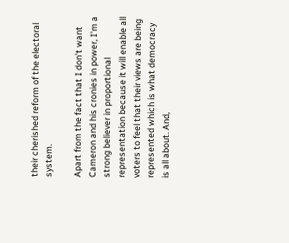their cherished reform of the electoral system.

Apart from the fact that I don't want Cameron and his cronies in power, I'm a strong believer in proportional representation because it will enable all voters to feel that their views are being represented which is what democracy is all about. And,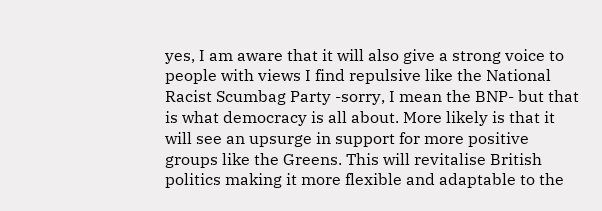yes, I am aware that it will also give a strong voice to people with views I find repulsive like the National Racist Scumbag Party -sorry, I mean the BNP- but that is what democracy is all about. More likely is that it will see an upsurge in support for more positive groups like the Greens. This will revitalise British politics making it more flexible and adaptable to the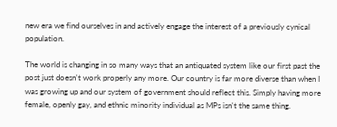new era we find ourselves in and actively engage the interest of a previously cynical population.

The world is changing in so many ways that an antiquated system like our first past the post just doesn't work properly any more. Our country is far more diverse than when I was growing up and our system of government should reflect this. Simply having more female, openly gay, and ethnic minority individual as MPs isn't the same thing.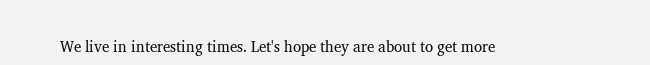We live in interesting times. Let's hope they are about to get more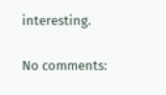interesting.

No comments: